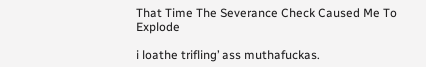That Time The Severance Check Caused Me To Explode

i loathe trifling’ ass muthafuckas.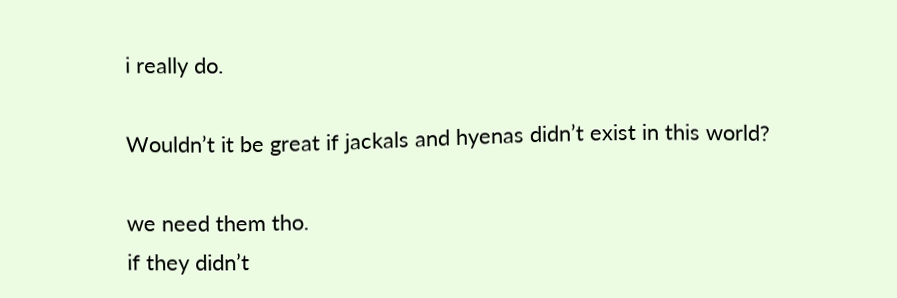i really do.

Wouldn’t it be great if jackals and hyenas didn’t exist in this world?

we need them tho.
if they didn’t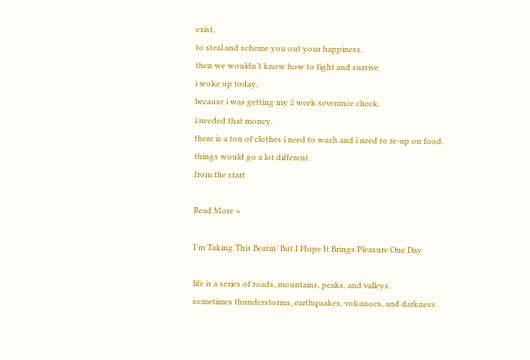exist,
to steal and scheme you out your happiness,
then we wouldn’t know how to fight and survive.
i woke up today,
because i was getting my 2 week severance check.
i needed that money.
there is a ton of clothes i need to wash and i need to re-up on food.
things would go a lot different.
from the start

Read More »

I’m Taking This Beatin’ But I Hope It Brings Pleasure One Day

life is a series of roads, mountains, peaks, and valleys.
sometimes thunderstorms, earthquakes, volcanoes, and darkness.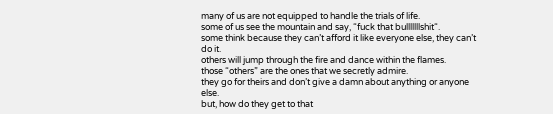many of us are not equipped to handle the trials of life.
some of us see the mountain and say, “fuck that bulllllllshit“.
some think because they can’t afford it like everyone else, they can’t do it.
others will jump through the fire and dance within the flames.
those “others” are the ones that we secretly admire.
they go for theirs and don’t give a damn about anything or anyone else.
but, how do they get to that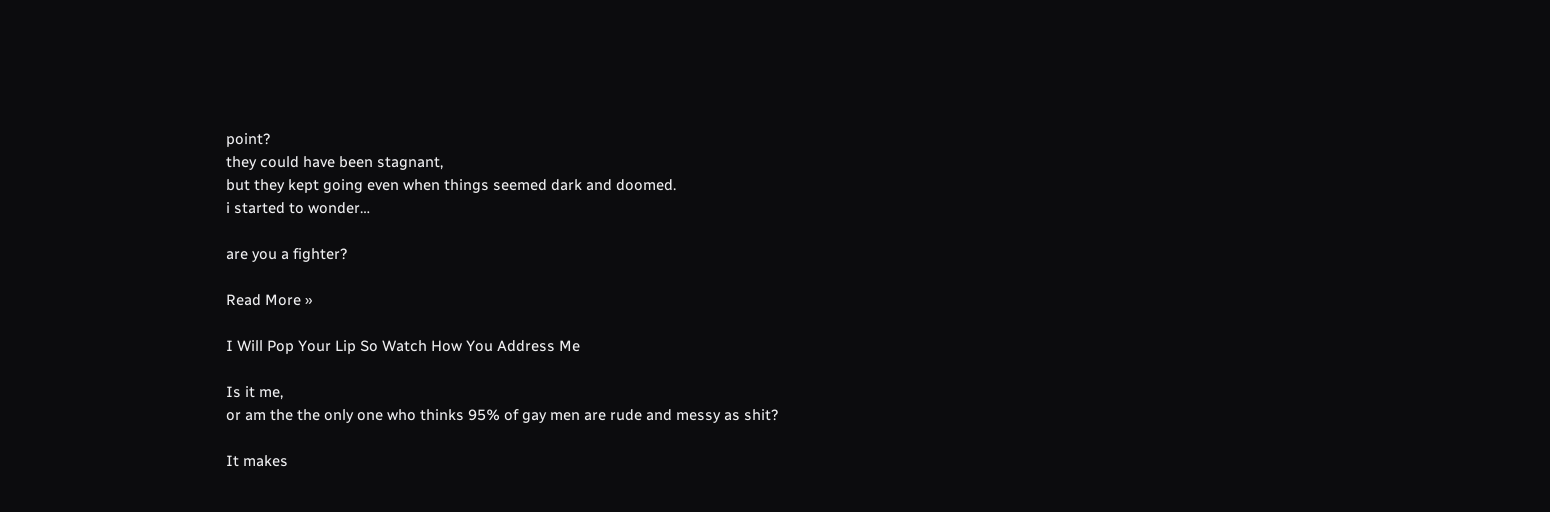point?
they could have been stagnant,
but they kept going even when things seemed dark and doomed.
i started to wonder…

are you a fighter?

Read More »

I Will Pop Your Lip So Watch How You Address Me

Is it me,
or am the the only one who thinks 95% of gay men are rude and messy as shit?

It makes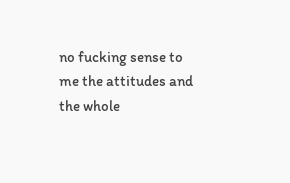no fucking sense to me the attitudes and the whole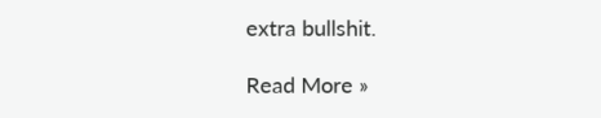extra bullshit.

Read More »